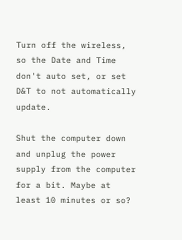Turn off the wireless, so the Date and Time don't auto set, or set D&T to not automatically update.

Shut the computer down and unplug the power supply from the computer for a bit. Maybe at least 10 minutes or so?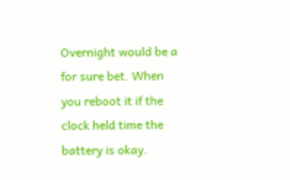Overnight would be a for sure bet. When you reboot it if the clock held time the battery is okay.